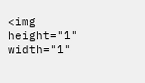<img height="1" width="1"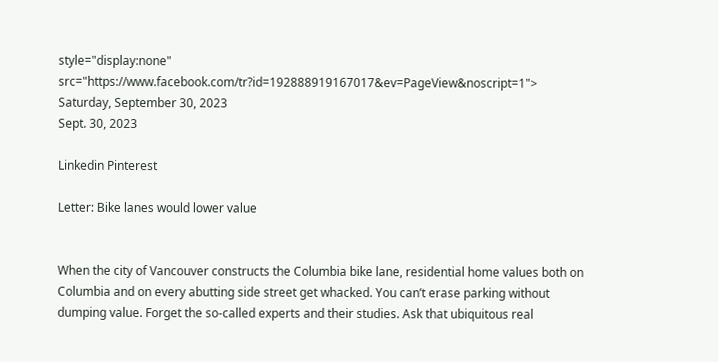style="display:none" src="https://www.facebook.com/tr?id=192888919167017&ev=PageView&noscript=1">
Saturday, September 30, 2023
Sept. 30, 2023

Linkedin Pinterest

Letter: Bike lanes would lower value


When the city of Vancouver constructs the Columbia bike lane, residential home values both on Columbia and on every abutting side street get whacked. You can’t erase parking without dumping value. Forget the so-called experts and their studies. Ask that ubiquitous real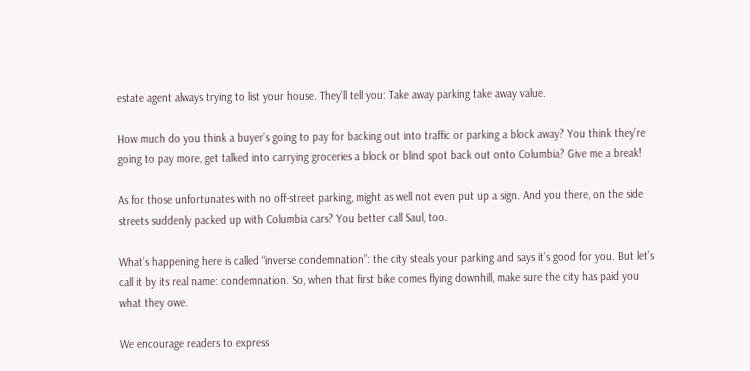estate agent always trying to list your house. They’ll tell you: Take away parking take away value.

How much do you think a buyer’s going to pay for backing out into traffic or parking a block away? You think they’re going to pay more, get talked into carrying groceries a block or blind spot back out onto Columbia? Give me a break!

As for those unfortunates with no off-street parking, might as well not even put up a sign. And you there, on the side streets suddenly packed up with Columbia cars? You better call Saul, too.

What’s happening here is called “inverse condemnation”: the city steals your parking and says it’s good for you. But let’s call it by its real name: condemnation. So, when that first bike comes flying downhill, make sure the city has paid you what they owe.

We encourage readers to express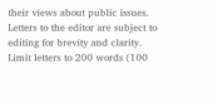their views about public issues. Letters to the editor are subject to editing for brevity and clarity. Limit letters to 200 words (100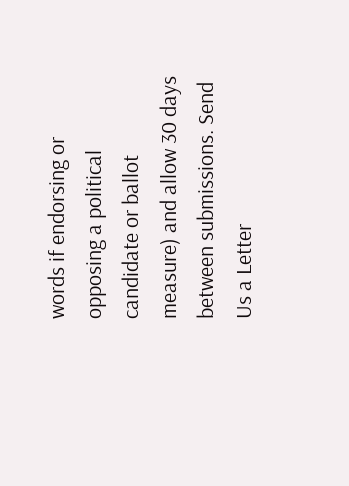words if endorsing or opposing a political candidate or ballot measure) and allow 30 days between submissions. Send Us a Letter